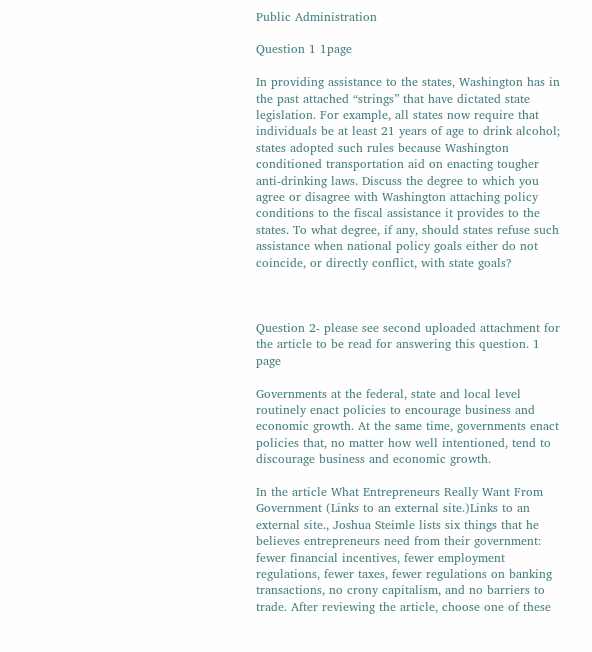Public Administration

Question 1 1page

In providing assistance to the states, Washington has in the past attached “strings” that have dictated state legislation. For example, all states now require that individuals be at least 21 years of age to drink alcohol; states adopted such rules because Washington conditioned transportation aid on enacting tougher anti-drinking laws. Discuss the degree to which you agree or disagree with Washington attaching policy conditions to the fiscal assistance it provides to the states. To what degree, if any, should states refuse such assistance when national policy goals either do not coincide, or directly conflict, with state goals?



Question 2- please see second uploaded attachment for the article to be read for answering this question. 1 page

Governments at the federal, state and local level routinely enact policies to encourage business and economic growth. At the same time, governments enact policies that, no matter how well intentioned, tend to discourage business and economic growth.

In the article What Entrepreneurs Really Want From Government (Links to an external site.)Links to an external site., Joshua Steimle lists six things that he believes entrepreneurs need from their government: fewer financial incentives, fewer employment regulations, fewer taxes, fewer regulations on banking transactions, no crony capitalism, and no barriers to trade. After reviewing the article, choose one of these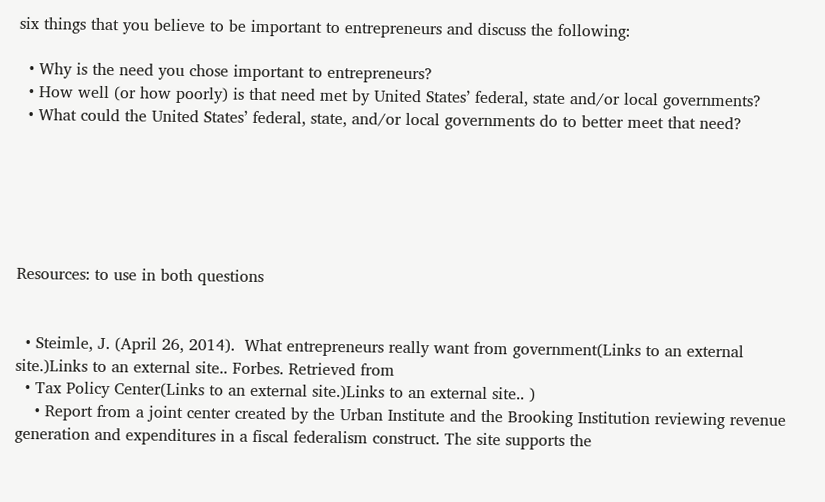six things that you believe to be important to entrepreneurs and discuss the following:

  • Why is the need you chose important to entrepreneurs?
  • How well (or how poorly) is that need met by United States’ federal, state and/or local governments?
  • What could the United States’ federal, state, and/or local governments do to better meet that need?






Resources: to use in both questions


  • Steimle, J. (April 26, 2014).  What entrepreneurs really want from government(Links to an external site.)Links to an external site.. Forbes. Retrieved from
  • Tax Policy Center(Links to an external site.)Links to an external site.. )
    • Report from a joint center created by the Urban Institute and the Brooking Institution reviewing revenue generation and expenditures in a fiscal federalism construct. The site supports the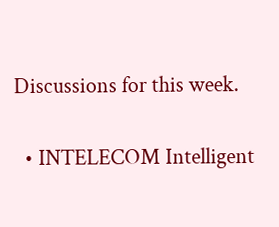Discussions for this week.


  • INTELECOM Intelligent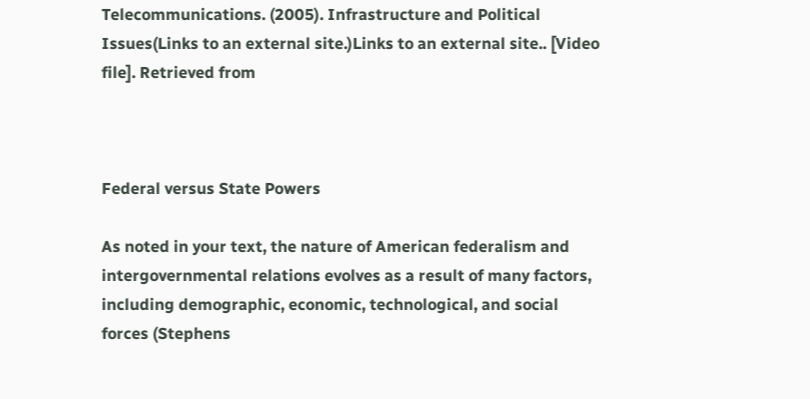Telecommunications. (2005). Infrastructure and Political Issues(Links to an external site.)Links to an external site.. [Video file]. Retrieved from



Federal versus State Powers

As noted in your text, the nature of American federalism and intergovernmental relations evolves as a result of many factors, including demographic, economic, technological, and social forces (Stephens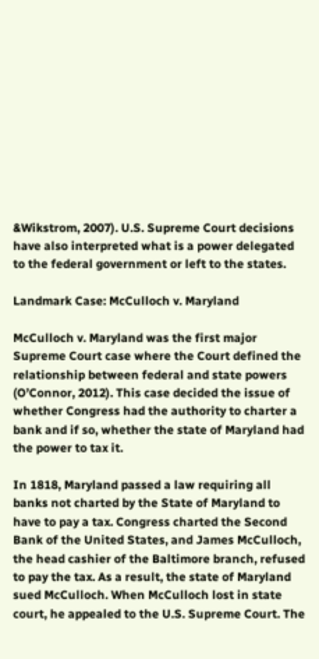&Wikstrom, 2007). U.S. Supreme Court decisions have also interpreted what is a power delegated to the federal government or left to the states.

Landmark Case: McCulloch v. Maryland

McCulloch v. Maryland was the first major Supreme Court case where the Court defined the relationship between federal and state powers (O’Connor, 2012). This case decided the issue of whether Congress had the authority to charter a bank and if so, whether the state of Maryland had the power to tax it.

In 1818, Maryland passed a law requiring all banks not charted by the State of Maryland to have to pay a tax. Congress charted the Second Bank of the United States, and James McCulloch, the head cashier of the Baltimore branch, refused to pay the tax. As a result, the state of Maryland sued McCulloch. When McCulloch lost in state court, he appealed to the U.S. Supreme Court. The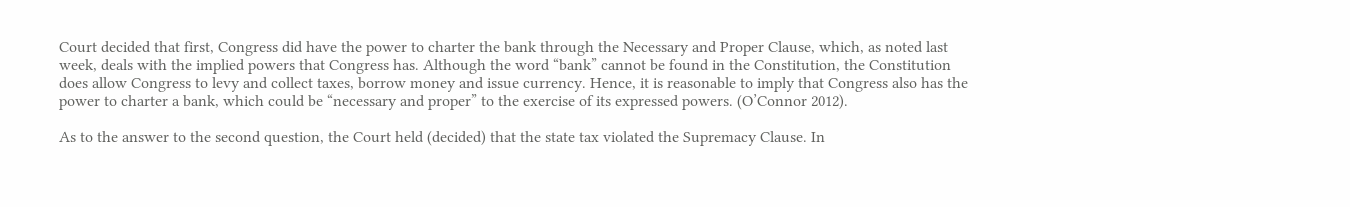Court decided that first, Congress did have the power to charter the bank through the Necessary and Proper Clause, which, as noted last week, deals with the implied powers that Congress has. Although the word “bank” cannot be found in the Constitution, the Constitution does allow Congress to levy and collect taxes, borrow money and issue currency. Hence, it is reasonable to imply that Congress also has the power to charter a bank, which could be “necessary and proper” to the exercise of its expressed powers. (O’Connor 2012).

As to the answer to the second question, the Court held (decided) that the state tax violated the Supremacy Clause. In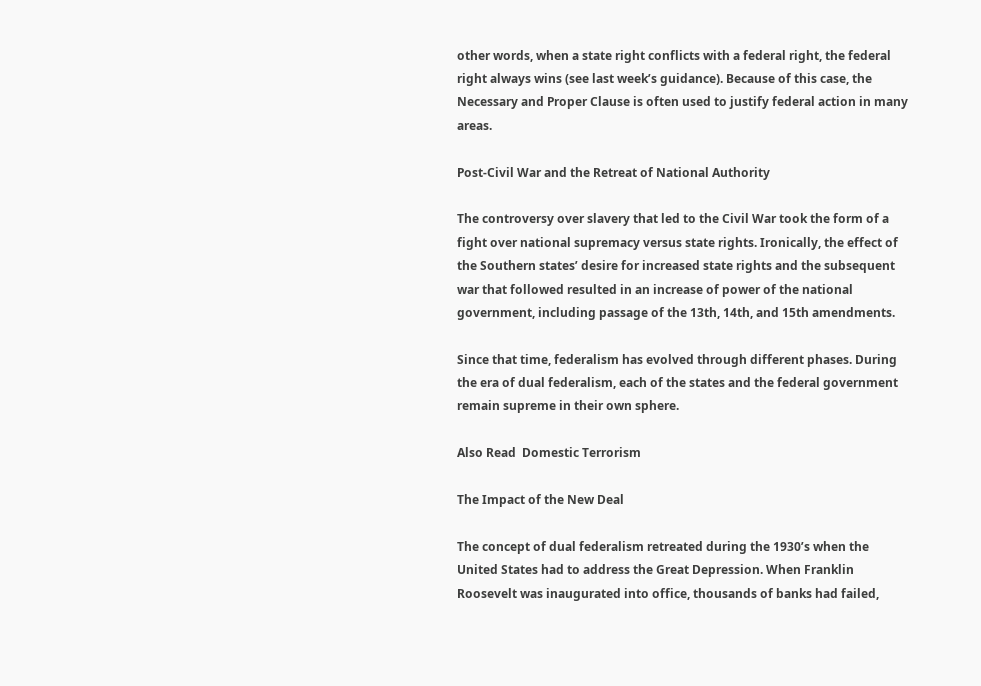other words, when a state right conflicts with a federal right, the federal right always wins (see last week’s guidance). Because of this case, the Necessary and Proper Clause is often used to justify federal action in many areas.

Post-Civil War and the Retreat of National Authority

The controversy over slavery that led to the Civil War took the form of a fight over national supremacy versus state rights. Ironically, the effect of the Southern states’ desire for increased state rights and the subsequent war that followed resulted in an increase of power of the national government, including passage of the 13th, 14th, and 15th amendments.

Since that time, federalism has evolved through different phases. During the era of dual federalism, each of the states and the federal government remain supreme in their own sphere.

Also Read  Domestic Terrorism

The Impact of the New Deal

The concept of dual federalism retreated during the 1930’s when the United States had to address the Great Depression. When Franklin Roosevelt was inaugurated into office, thousands of banks had failed,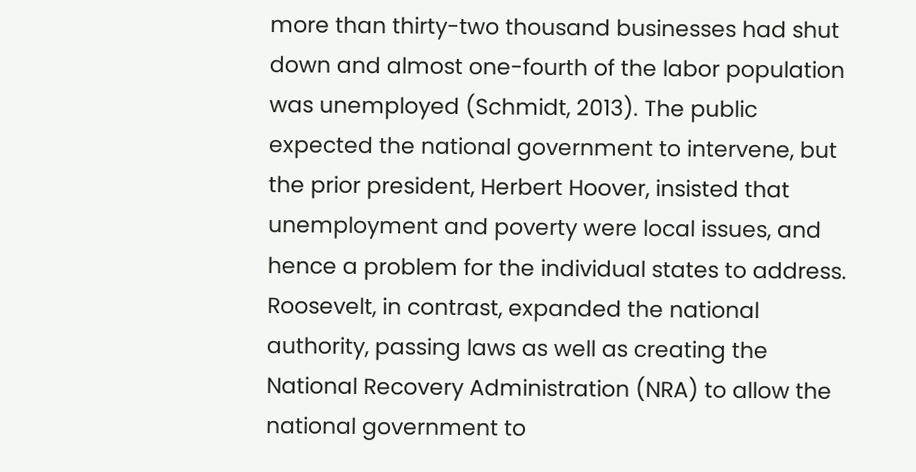more than thirty-two thousand businesses had shut down and almost one-fourth of the labor population was unemployed (Schmidt, 2013). The public expected the national government to intervene, but the prior president, Herbert Hoover, insisted that unemployment and poverty were local issues, and hence a problem for the individual states to address. Roosevelt, in contrast, expanded the national authority, passing laws as well as creating the National Recovery Administration (NRA) to allow the national government to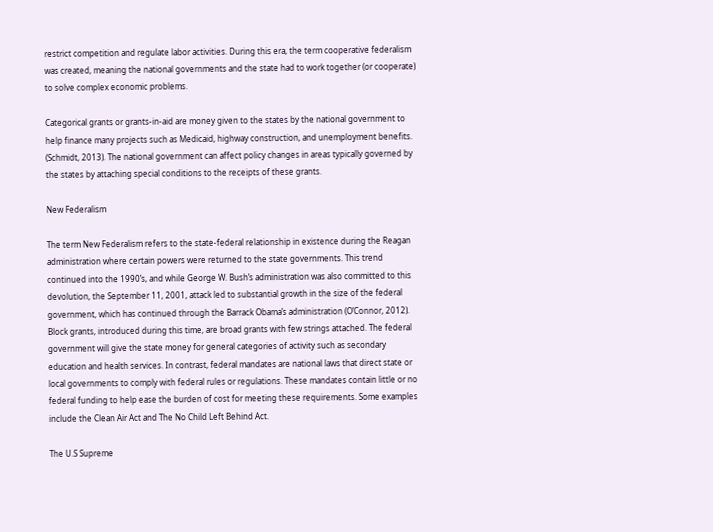restrict competition and regulate labor activities. During this era, the term cooperative federalism was created, meaning the national governments and the state had to work together (or cooperate) to solve complex economic problems.

Categorical grants or grants-in-aid are money given to the states by the national government to help finance many projects such as Medicaid, highway construction, and unemployment benefits. (Schmidt, 2013). The national government can affect policy changes in areas typically governed by the states by attaching special conditions to the receipts of these grants.

New Federalism

The term New Federalism refers to the state-federal relationship in existence during the Reagan administration where certain powers were returned to the state governments. This trend continued into the 1990’s, and while George W. Bush’s administration was also committed to this devolution, the September 11, 2001, attack led to substantial growth in the size of the federal government, which has continued through the Barrack Obama’s administration (O’Connor, 2012). Block grants, introduced during this time, are broad grants with few strings attached. The federal government will give the state money for general categories of activity such as secondary education and health services. In contrast, federal mandates are national laws that direct state or local governments to comply with federal rules or regulations. These mandates contain little or no federal funding to help ease the burden of cost for meeting these requirements. Some examples include the Clean Air Act and The No Child Left Behind Act.

The U.S Supreme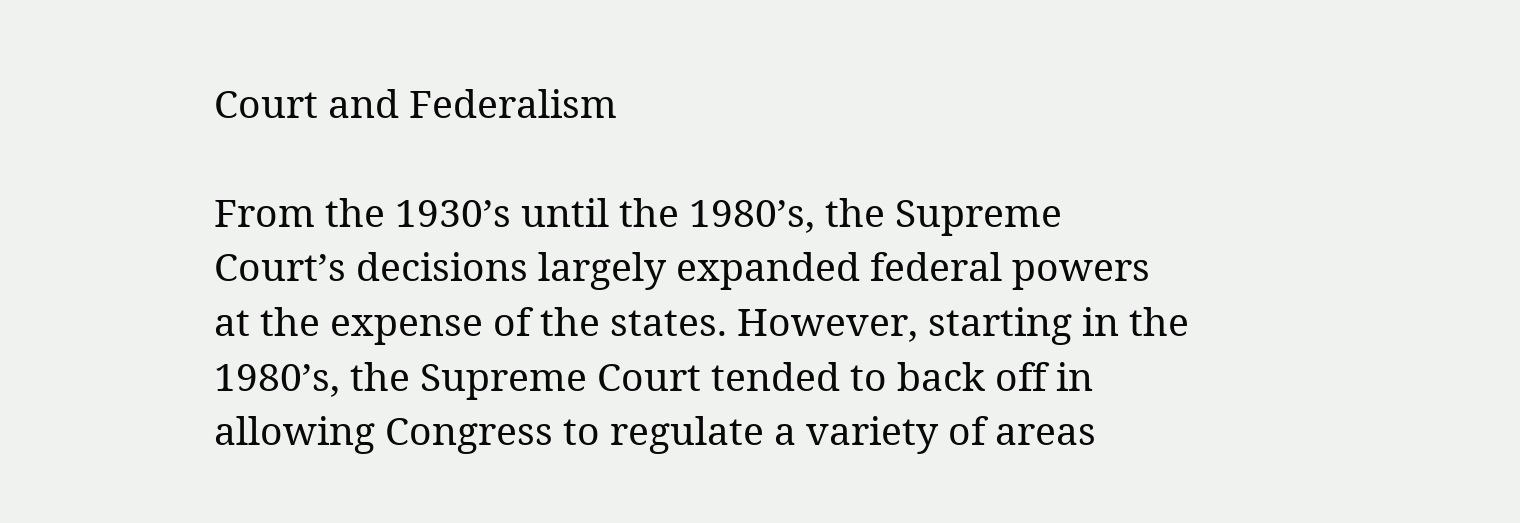Court and Federalism

From the 1930’s until the 1980’s, the Supreme Court’s decisions largely expanded federal powers at the expense of the states. However, starting in the 1980’s, the Supreme Court tended to back off in allowing Congress to regulate a variety of areas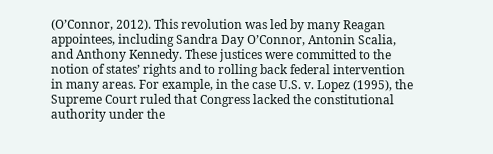(O’Connor, 2012). This revolution was led by many Reagan appointees, including Sandra Day O’Connor, Antonin Scalia, and Anthony Kennedy. These justices were committed to the notion of states’ rights and to rolling back federal intervention in many areas. For example, in the case U.S. v. Lopez (1995), the Supreme Court ruled that Congress lacked the constitutional authority under the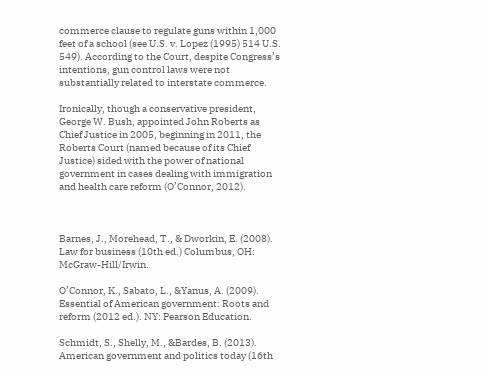commerce clause to regulate guns within 1,000 feet of a school (see U.S. v. Lopez (1995) 514 U.S. 549). According to the Court, despite Congress’s intentions, gun control laws were not substantially related to interstate commerce.

Ironically, though a conservative president, George W. Bush, appointed John Roberts as Chief Justice in 2005, beginning in 2011, the Roberts Court (named because of its Chief Justice) sided with the power of national government in cases dealing with immigration and health care reform (O’Connor, 2012).



Barnes, J., Morehead, T., & Dworkin, E. (2008). Law for business (10th ed.) Columbus, OH: McGraw-Hill/Irwin.

O’Connor, K., Sabato, L., &Yanus, A. (2009). Essential of American government: Roots and reform (2012 ed.). NY: Pearson Education.

Schmidt, S., Shelly, M., &Bardes, B. (2013). American government and politics today (16th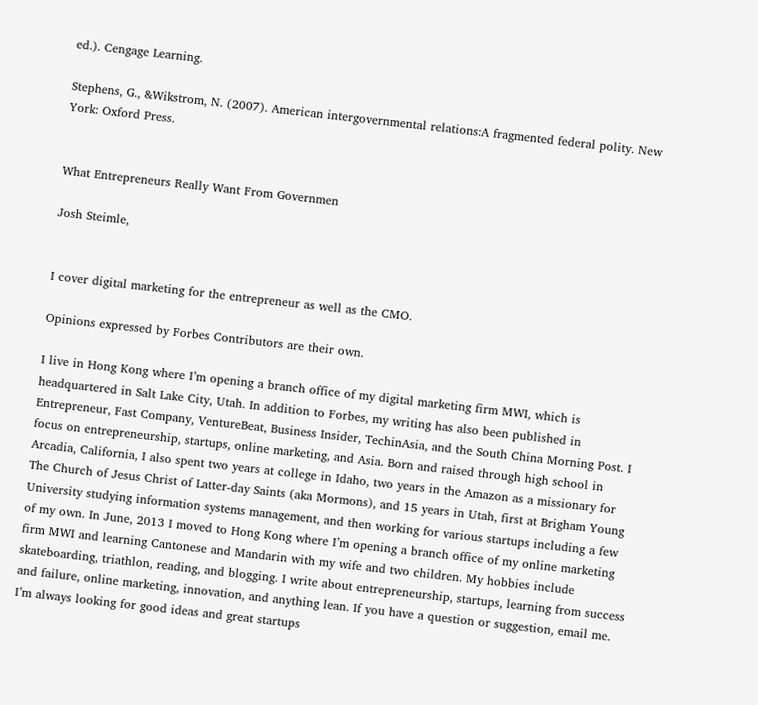ed.). Cengage Learning.

Stephens, G., &Wikstrom, N. (2007). American intergovernmental relations:A fragmented federal polity. New York: Oxford Press.


What Entrepreneurs Really Want From Governmen

Josh Steimle,


I cover digital marketing for the entrepreneur as well as the CMO.

Opinions expressed by Forbes Contributors are their own.

I live in Hong Kong where I’m opening a branch office of my digital marketing firm MWI, which is headquartered in Salt Lake City, Utah. In addition to Forbes, my writing has also been published in Entrepreneur, Fast Company, VentureBeat, Business Insider, TechinAsia, and the South China Morning Post. I focus on entrepreneurship, startups, online marketing, and Asia. Born and raised through high school in Arcadia, California, I also spent two years at college in Idaho, two years in the Amazon as a missionary for The Church of Jesus Christ of Latter-day Saints (aka Mormons), and 15 years in Utah, first at Brigham Young University studying information systems management, and then working for various startups including a few of my own. In June, 2013 I moved to Hong Kong where I’m opening a branch office of my online marketing firm MWI and learning Cantonese and Mandarin with my wife and two children. My hobbies include skateboarding, triathlon, reading, and blogging. I write about entrepreneurship, startups, learning from success and failure, online marketing, innovation, and anything lean. If you have a question or suggestion, email me. I’m always looking for good ideas and great startups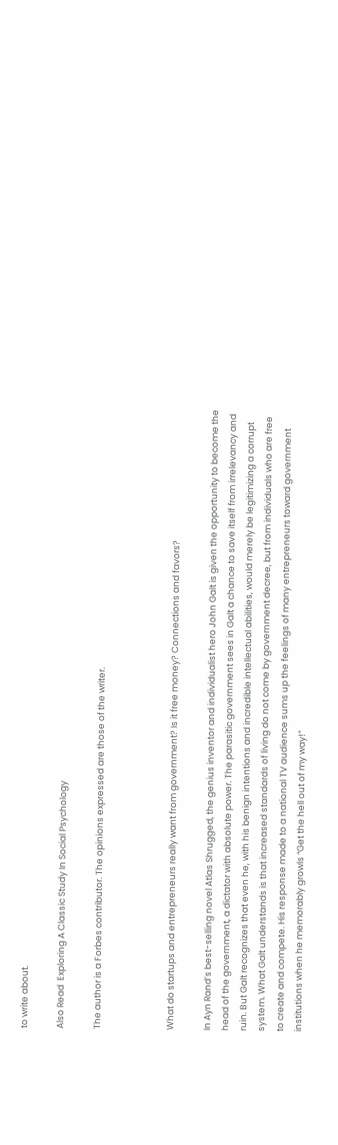to write about.

Also Read  Exploring A Classic Study In Social Psychology

The author is a Forbes contributor. The opinions expressed are those of the writer.



What do startups and entrepreneurs really want from government? Is it free money? Connections and favors?

In Ayn Rand’s best-selling novel Atlas Shrugged, the genius inventor and individualist hero John Galt is given the opportunity to become the head of the government, a dictator with absolute power. The parasitic government sees in Galt a chance to save itself from irrelevancy and ruin. But Galt recognizes that even he, with his benign intentions and incredible intellectual abilities, would merely be legitimizing a corrupt system. What Galt understands is that increased standards of living do not come by government decree, but from individuals who are free to create and compete. His response made to a national TV audience sums up the feelings of many entrepreneurs toward government institutions when he memorably growls “Get the hell out of my way!”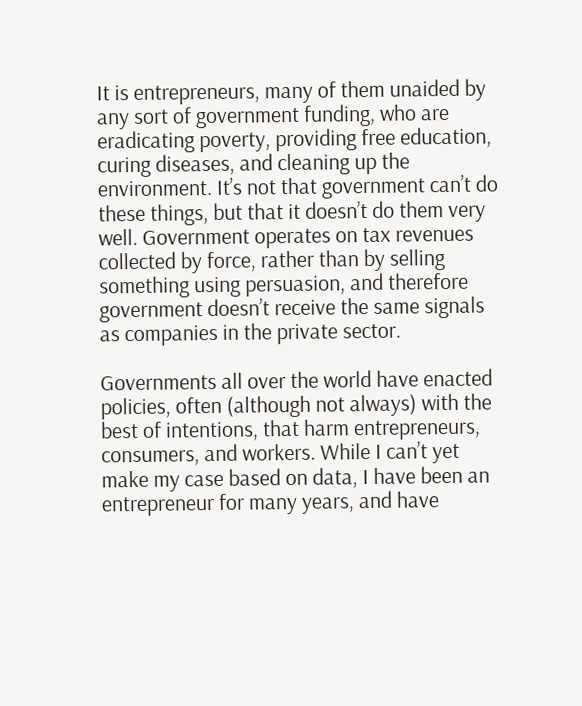It is entrepreneurs, many of them unaided by any sort of government funding, who are eradicating poverty, providing free education, curing diseases, and cleaning up the environment. It’s not that government can’t do these things, but that it doesn’t do them very well. Government operates on tax revenues collected by force, rather than by selling something using persuasion, and therefore government doesn’t receive the same signals as companies in the private sector.

Governments all over the world have enacted policies, often (although not always) with the best of intentions, that harm entrepreneurs, consumers, and workers. While I can’t yet make my case based on data, I have been an entrepreneur for many years, and have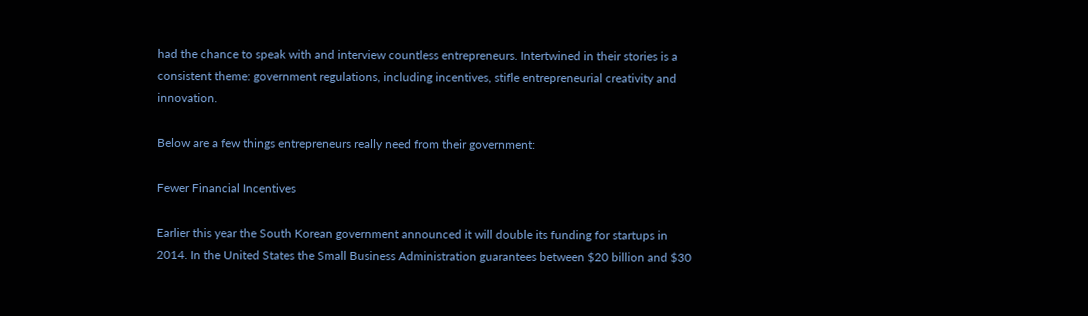had the chance to speak with and interview countless entrepreneurs. Intertwined in their stories is a consistent theme: government regulations, including incentives, stifle entrepreneurial creativity and innovation.

Below are a few things entrepreneurs really need from their government:

Fewer Financial Incentives

Earlier this year the South Korean government announced it will double its funding for startups in 2014. In the United States the Small Business Administration guarantees between $20 billion and $30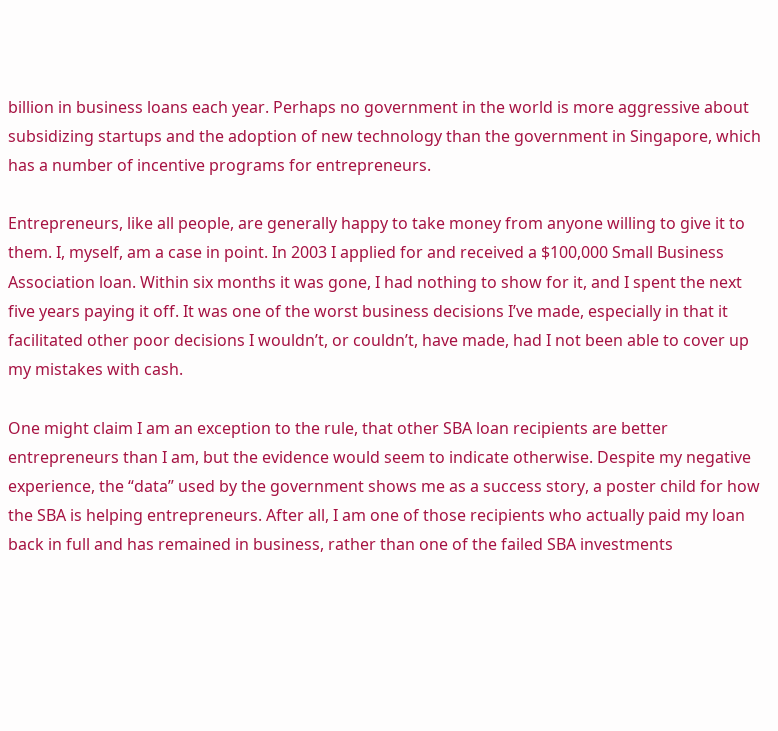billion in business loans each year. Perhaps no government in the world is more aggressive about subsidizing startups and the adoption of new technology than the government in Singapore, which has a number of incentive programs for entrepreneurs.

Entrepreneurs, like all people, are generally happy to take money from anyone willing to give it to them. I, myself, am a case in point. In 2003 I applied for and received a $100,000 Small Business Association loan. Within six months it was gone, I had nothing to show for it, and I spent the next five years paying it off. It was one of the worst business decisions I’ve made, especially in that it facilitated other poor decisions I wouldn’t, or couldn’t, have made, had I not been able to cover up my mistakes with cash.

One might claim I am an exception to the rule, that other SBA loan recipients are better entrepreneurs than I am, but the evidence would seem to indicate otherwise. Despite my negative experience, the “data” used by the government shows me as a success story, a poster child for how the SBA is helping entrepreneurs. After all, I am one of those recipients who actually paid my loan back in full and has remained in business, rather than one of the failed SBA investments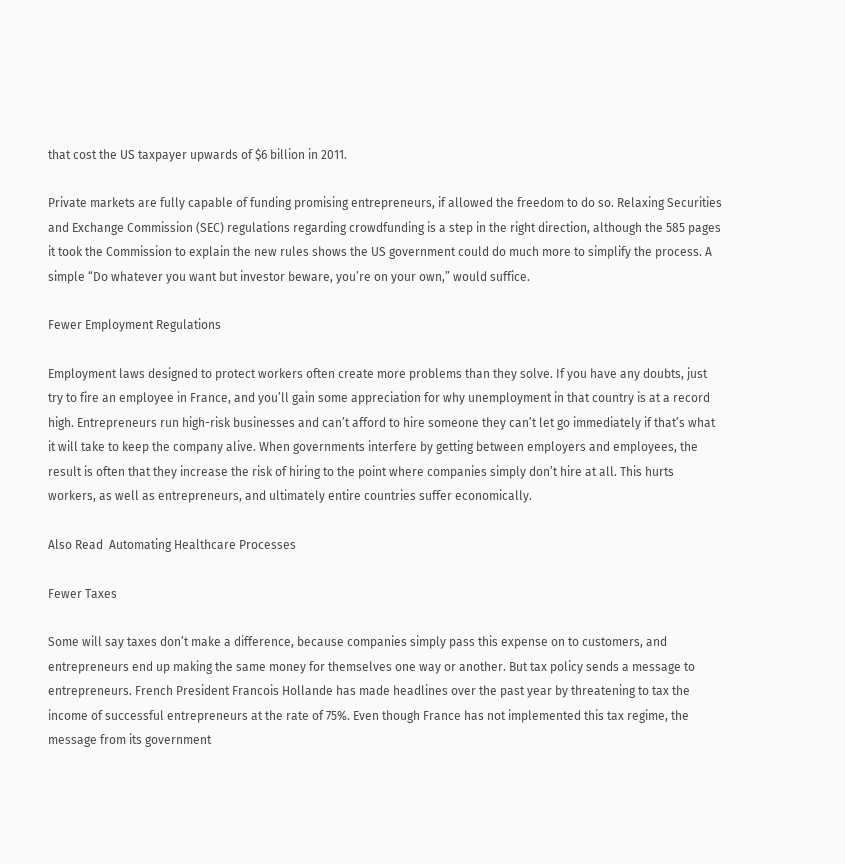that cost the US taxpayer upwards of $6 billion in 2011.

Private markets are fully capable of funding promising entrepreneurs, if allowed the freedom to do so. Relaxing Securities and Exchange Commission (SEC) regulations regarding crowdfunding is a step in the right direction, although the 585 pages it took the Commission to explain the new rules shows the US government could do much more to simplify the process. A simple “Do whatever you want but investor beware, you’re on your own,” would suffice.

Fewer Employment Regulations

Employment laws designed to protect workers often create more problems than they solve. If you have any doubts, just try to fire an employee in France, and you’ll gain some appreciation for why unemployment in that country is at a record high. Entrepreneurs run high-risk businesses and can’t afford to hire someone they can’t let go immediately if that’s what it will take to keep the company alive. When governments interfere by getting between employers and employees, the result is often that they increase the risk of hiring to the point where companies simply don’t hire at all. This hurts workers, as well as entrepreneurs, and ultimately entire countries suffer economically.

Also Read  Automating Healthcare Processes

Fewer Taxes

Some will say taxes don’t make a difference, because companies simply pass this expense on to customers, and entrepreneurs end up making the same money for themselves one way or another. But tax policy sends a message to entrepreneurs. French President Francois Hollande has made headlines over the past year by threatening to tax the income of successful entrepreneurs at the rate of 75%. Even though France has not implemented this tax regime, the message from its government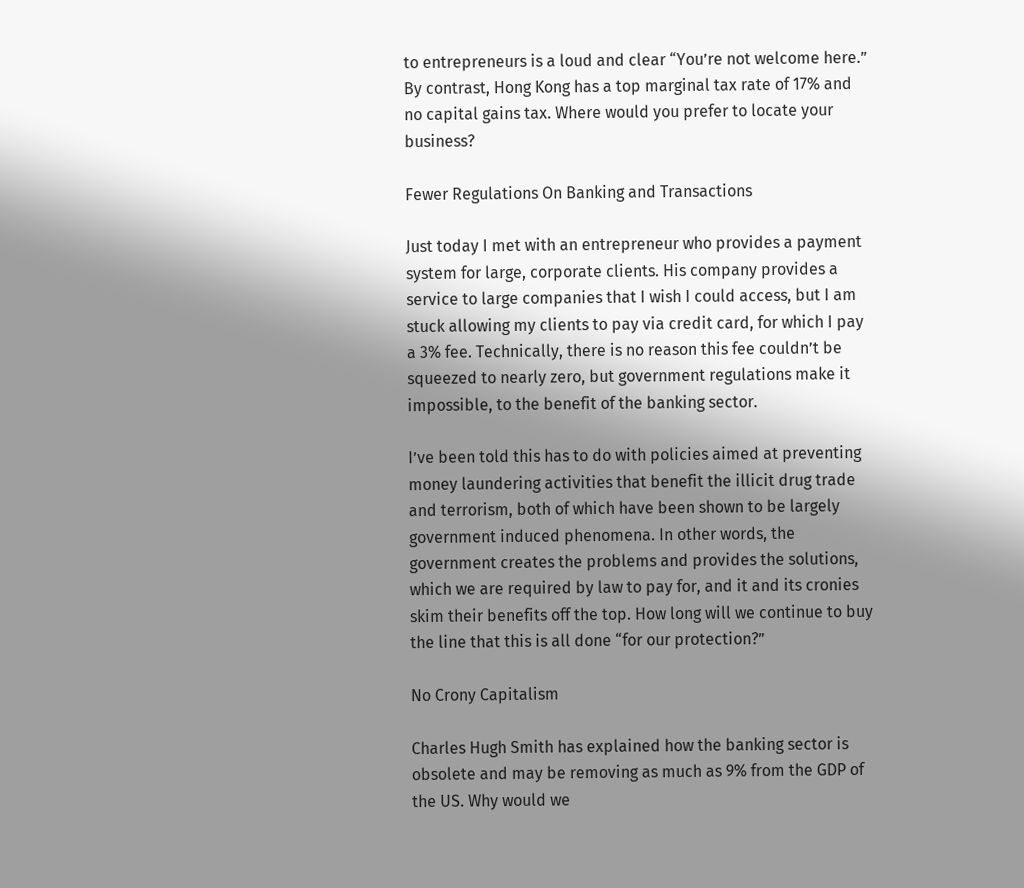to entrepreneurs is a loud and clear “You’re not welcome here.” By contrast, Hong Kong has a top marginal tax rate of 17% and no capital gains tax. Where would you prefer to locate your business?

Fewer Regulations On Banking and Transactions

Just today I met with an entrepreneur who provides a payment system for large, corporate clients. His company provides a service to large companies that I wish I could access, but I am stuck allowing my clients to pay via credit card, for which I pay a 3% fee. Technically, there is no reason this fee couldn’t be squeezed to nearly zero, but government regulations make it impossible, to the benefit of the banking sector.

I’ve been told this has to do with policies aimed at preventing money laundering activities that benefit the illicit drug trade and terrorism, both of which have been shown to be largely government induced phenomena. In other words, the government creates the problems and provides the solutions, which we are required by law to pay for, and it and its cronies skim their benefits off the top. How long will we continue to buy the line that this is all done “for our protection?”

No Crony Capitalism

Charles Hugh Smith has explained how the banking sector is obsolete and may be removing as much as 9% from the GDP of the US. Why would we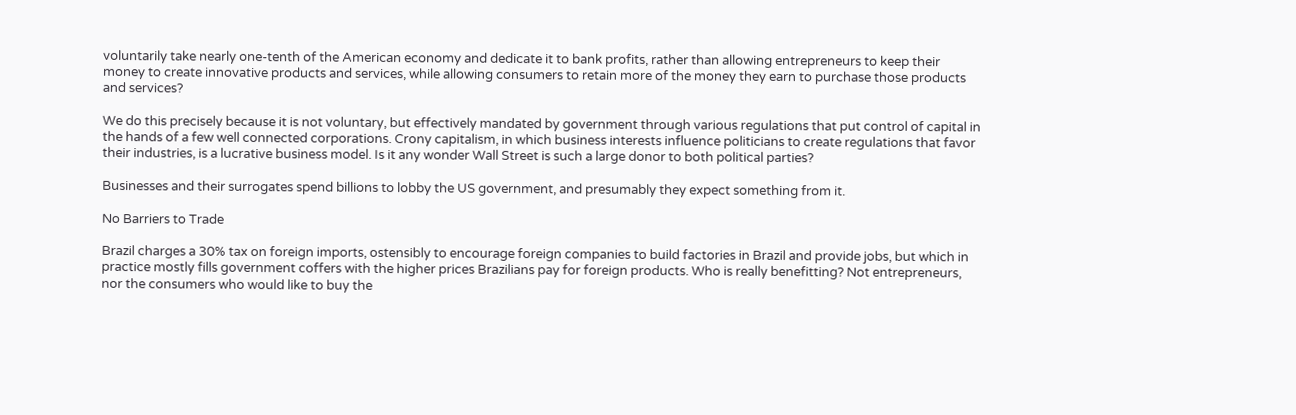voluntarily take nearly one-tenth of the American economy and dedicate it to bank profits, rather than allowing entrepreneurs to keep their money to create innovative products and services, while allowing consumers to retain more of the money they earn to purchase those products and services?

We do this precisely because it is not voluntary, but effectively mandated by government through various regulations that put control of capital in the hands of a few well connected corporations. Crony capitalism, in which business interests influence politicians to create regulations that favor their industries, is a lucrative business model. Is it any wonder Wall Street is such a large donor to both political parties?

Businesses and their surrogates spend billions to lobby the US government, and presumably they expect something from it.

No Barriers to Trade

Brazil charges a 30% tax on foreign imports, ostensibly to encourage foreign companies to build factories in Brazil and provide jobs, but which in practice mostly fills government coffers with the higher prices Brazilians pay for foreign products. Who is really benefitting? Not entrepreneurs, nor the consumers who would like to buy the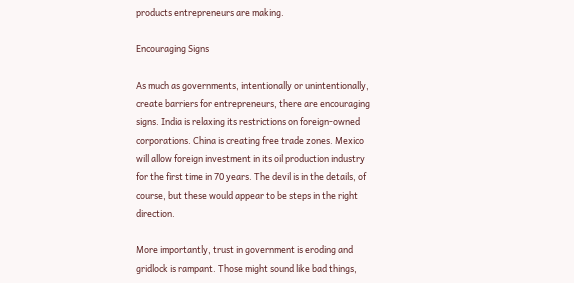products entrepreneurs are making.

Encouraging Signs

As much as governments, intentionally or unintentionally, create barriers for entrepreneurs, there are encouraging signs. India is relaxing its restrictions on foreign-owned corporations. China is creating free trade zones. Mexico will allow foreign investment in its oil production industry for the first time in 70 years. The devil is in the details, of course, but these would appear to be steps in the right direction.

More importantly, trust in government is eroding and gridlock is rampant. Those might sound like bad things,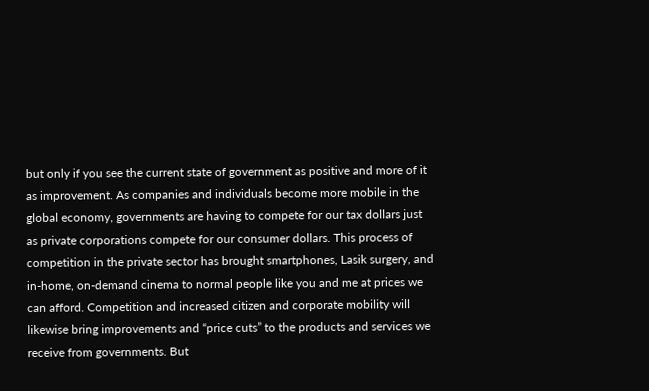but only if you see the current state of government as positive and more of it as improvement. As companies and individuals become more mobile in the global economy, governments are having to compete for our tax dollars just as private corporations compete for our consumer dollars. This process of competition in the private sector has brought smartphones, Lasik surgery, and in-home, on-demand cinema to normal people like you and me at prices we can afford. Competition and increased citizen and corporate mobility will likewise bring improvements and “price cuts” to the products and services we receive from governments. But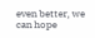even better, we can hope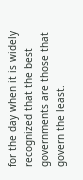for the day when it is widely recognized that the best governments are those that govern the least.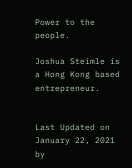Power to the people.

Joshua Steimle is a Hong Kong based entrepreneur.


Last Updated on January 22, 2021 by